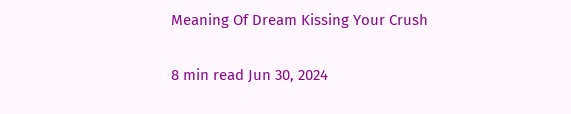Meaning Of Dream Kissing Your Crush

8 min read Jun 30, 2024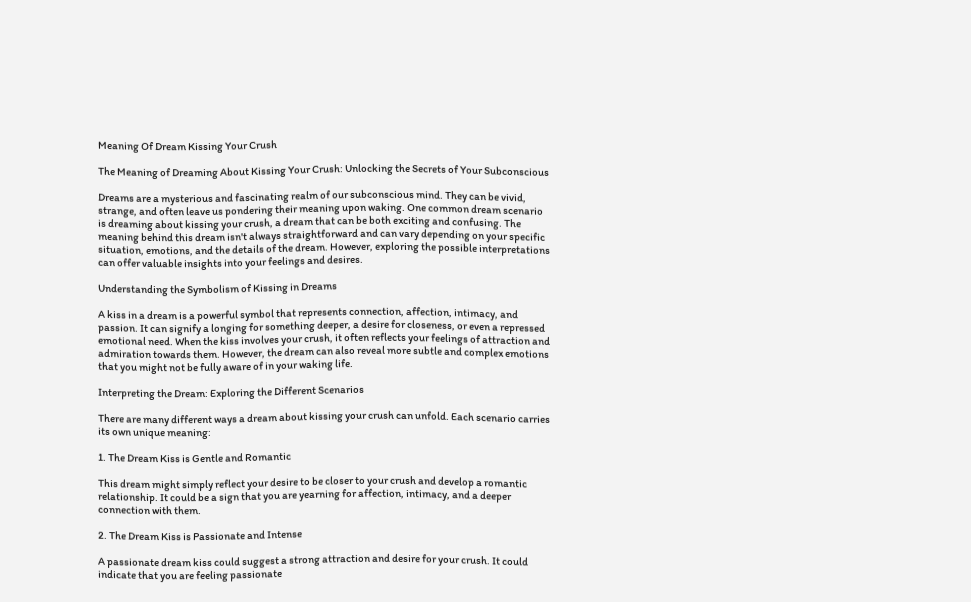Meaning Of Dream Kissing Your Crush

The Meaning of Dreaming About Kissing Your Crush: Unlocking the Secrets of Your Subconscious

Dreams are a mysterious and fascinating realm of our subconscious mind. They can be vivid, strange, and often leave us pondering their meaning upon waking. One common dream scenario is dreaming about kissing your crush, a dream that can be both exciting and confusing. The meaning behind this dream isn't always straightforward and can vary depending on your specific situation, emotions, and the details of the dream. However, exploring the possible interpretations can offer valuable insights into your feelings and desires.

Understanding the Symbolism of Kissing in Dreams

A kiss in a dream is a powerful symbol that represents connection, affection, intimacy, and passion. It can signify a longing for something deeper, a desire for closeness, or even a repressed emotional need. When the kiss involves your crush, it often reflects your feelings of attraction and admiration towards them. However, the dream can also reveal more subtle and complex emotions that you might not be fully aware of in your waking life.

Interpreting the Dream: Exploring the Different Scenarios

There are many different ways a dream about kissing your crush can unfold. Each scenario carries its own unique meaning:

1. The Dream Kiss is Gentle and Romantic

This dream might simply reflect your desire to be closer to your crush and develop a romantic relationship. It could be a sign that you are yearning for affection, intimacy, and a deeper connection with them.

2. The Dream Kiss is Passionate and Intense

A passionate dream kiss could suggest a strong attraction and desire for your crush. It could indicate that you are feeling passionate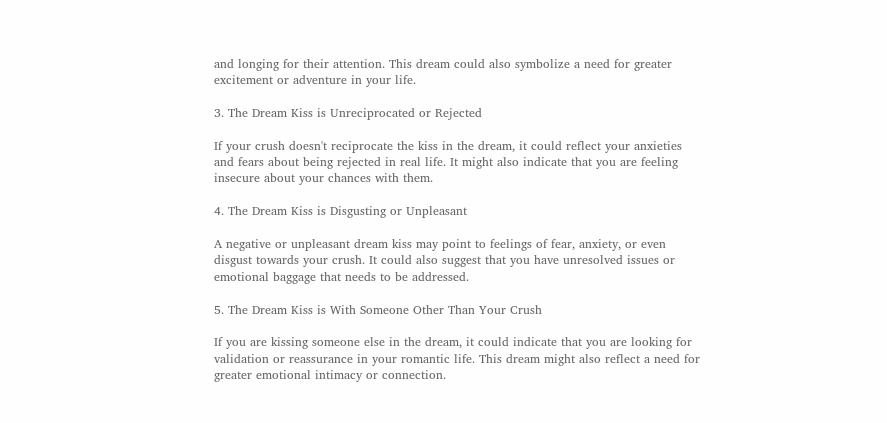and longing for their attention. This dream could also symbolize a need for greater excitement or adventure in your life.

3. The Dream Kiss is Unreciprocated or Rejected

If your crush doesn't reciprocate the kiss in the dream, it could reflect your anxieties and fears about being rejected in real life. It might also indicate that you are feeling insecure about your chances with them.

4. The Dream Kiss is Disgusting or Unpleasant

A negative or unpleasant dream kiss may point to feelings of fear, anxiety, or even disgust towards your crush. It could also suggest that you have unresolved issues or emotional baggage that needs to be addressed.

5. The Dream Kiss is With Someone Other Than Your Crush

If you are kissing someone else in the dream, it could indicate that you are looking for validation or reassurance in your romantic life. This dream might also reflect a need for greater emotional intimacy or connection.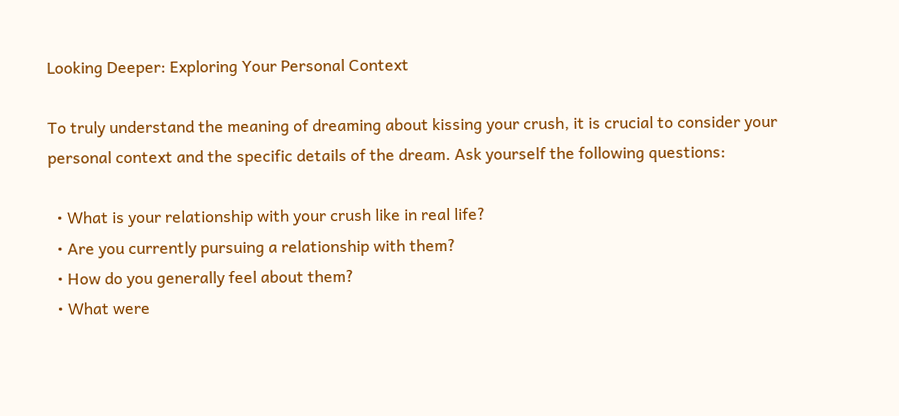Looking Deeper: Exploring Your Personal Context

To truly understand the meaning of dreaming about kissing your crush, it is crucial to consider your personal context and the specific details of the dream. Ask yourself the following questions:

  • What is your relationship with your crush like in real life?
  • Are you currently pursuing a relationship with them?
  • How do you generally feel about them?
  • What were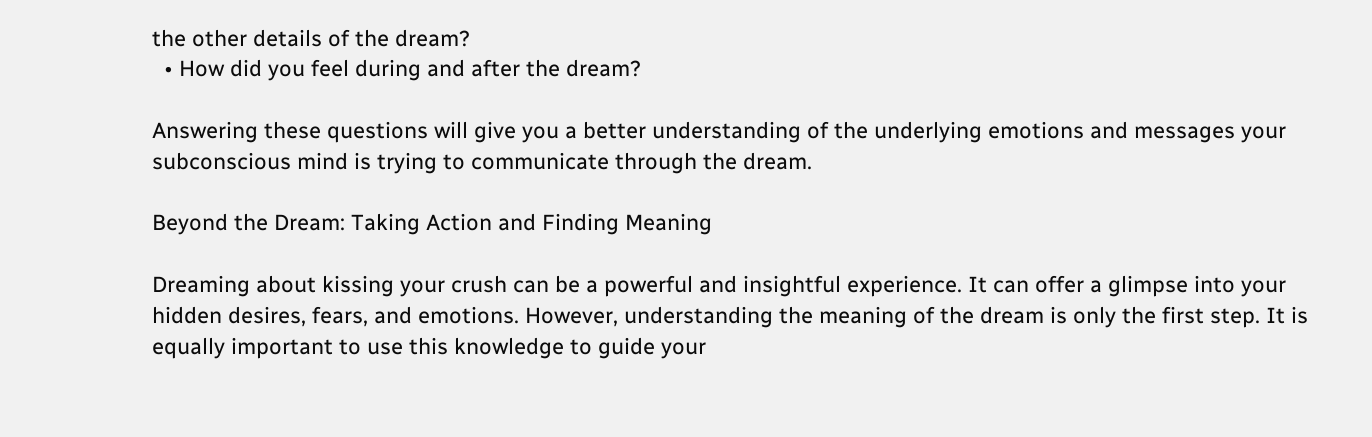the other details of the dream?
  • How did you feel during and after the dream?

Answering these questions will give you a better understanding of the underlying emotions and messages your subconscious mind is trying to communicate through the dream.

Beyond the Dream: Taking Action and Finding Meaning

Dreaming about kissing your crush can be a powerful and insightful experience. It can offer a glimpse into your hidden desires, fears, and emotions. However, understanding the meaning of the dream is only the first step. It is equally important to use this knowledge to guide your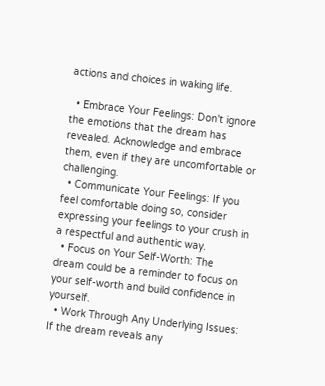actions and choices in waking life.

  • Embrace Your Feelings: Don't ignore the emotions that the dream has revealed. Acknowledge and embrace them, even if they are uncomfortable or challenging.
  • Communicate Your Feelings: If you feel comfortable doing so, consider expressing your feelings to your crush in a respectful and authentic way.
  • Focus on Your Self-Worth: The dream could be a reminder to focus on your self-worth and build confidence in yourself.
  • Work Through Any Underlying Issues: If the dream reveals any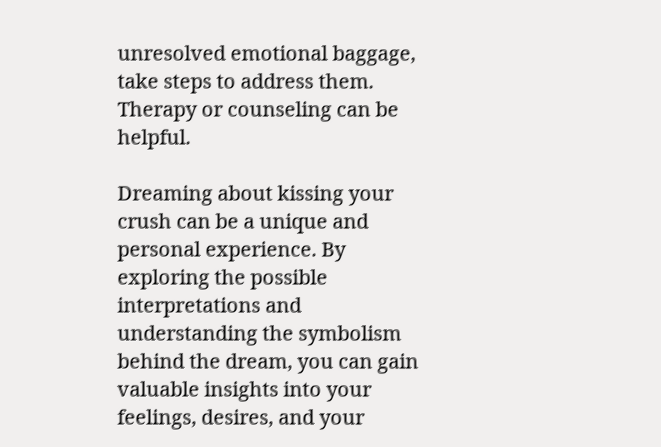unresolved emotional baggage, take steps to address them. Therapy or counseling can be helpful.

Dreaming about kissing your crush can be a unique and personal experience. By exploring the possible interpretations and understanding the symbolism behind the dream, you can gain valuable insights into your feelings, desires, and your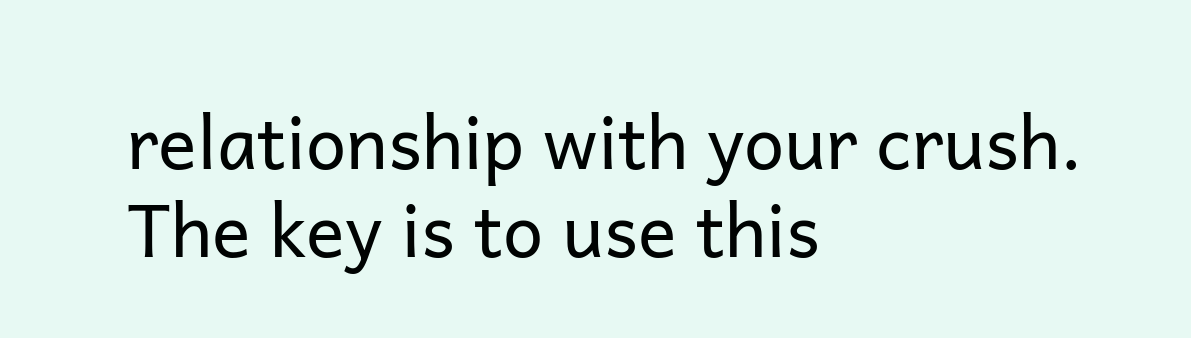relationship with your crush. The key is to use this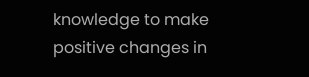knowledge to make positive changes in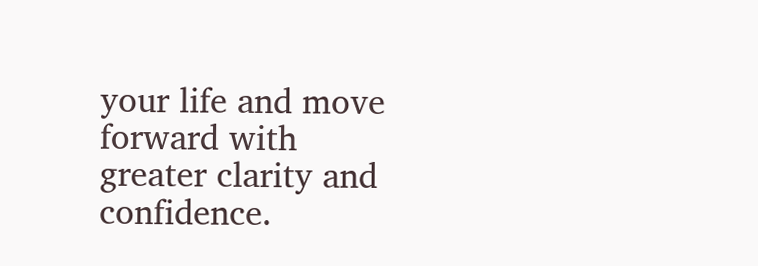your life and move forward with greater clarity and confidence.